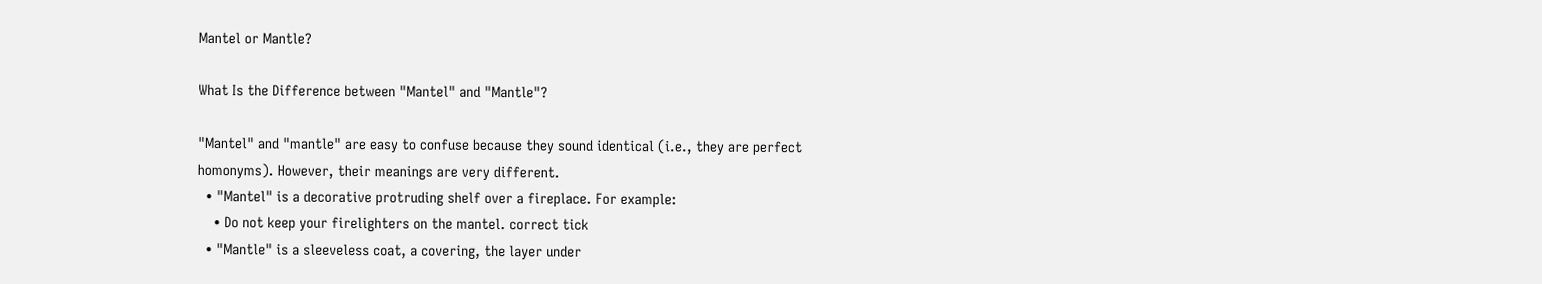Mantel or Mantle?

What Is the Difference between "Mantel" and "Mantle"?

"Mantel" and "mantle" are easy to confuse because they sound identical (i.e., they are perfect homonyms). However, their meanings are very different.
  • "Mantel" is a decorative protruding shelf over a fireplace. For example:
    • Do not keep your firelighters on the mantel. correct tick
  • "Mantle" is a sleeveless coat, a covering, the layer under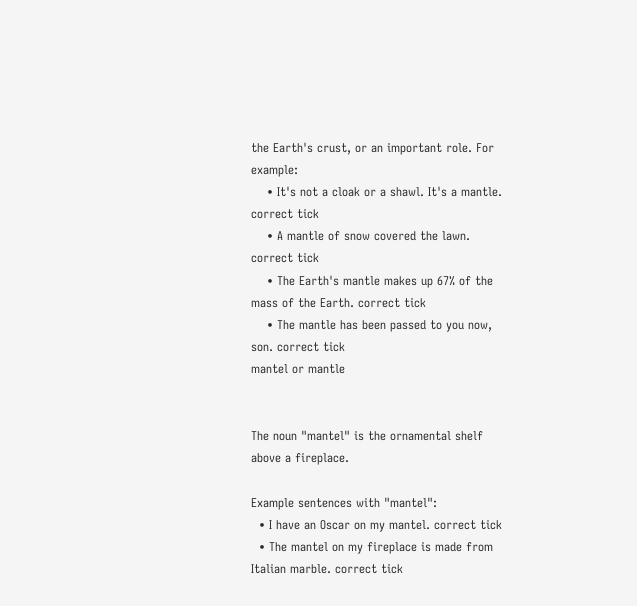the Earth's crust, or an important role. For example:
    • It's not a cloak or a shawl. It's a mantle. correct tick
    • A mantle of snow covered the lawn. correct tick
    • The Earth's mantle makes up 67% of the mass of the Earth. correct tick
    • The mantle has been passed to you now, son. correct tick
mantel or mantle


The noun "mantel" is the ornamental shelf above a fireplace.

Example sentences with "mantel":
  • I have an Oscar on my mantel. correct tick
  • The mantel on my fireplace is made from Italian marble. correct tick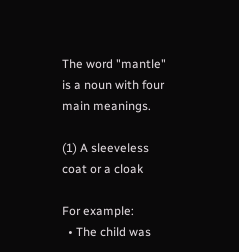The word "mantle" is a noun with four main meanings.

(1) A sleeveless coat or a cloak

For example:
  • The child was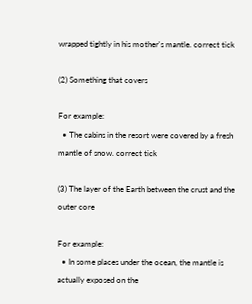wrapped tightly in his mother's mantle. correct tick

(2) Something that covers

For example:
  • The cabins in the resort were covered by a fresh mantle of snow. correct tick

(3) The layer of the Earth between the crust and the outer core

For example:
  • In some places under the ocean, the mantle is actually exposed on the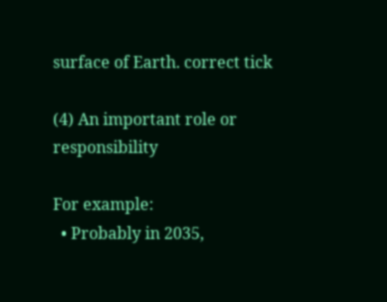surface of Earth. correct tick

(4) An important role or responsibility

For example:
  • Probably in 2035,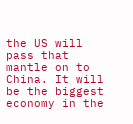the US will pass that mantle on to China. It will be the biggest economy in the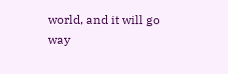world, and it will go way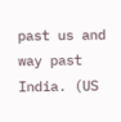past us and way past India. (US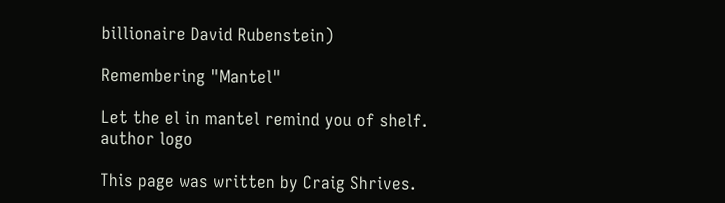billionaire David Rubenstein)

Remembering "Mantel"

Let the el in mantel remind you of shelf.
author logo

This page was written by Craig Shrives.